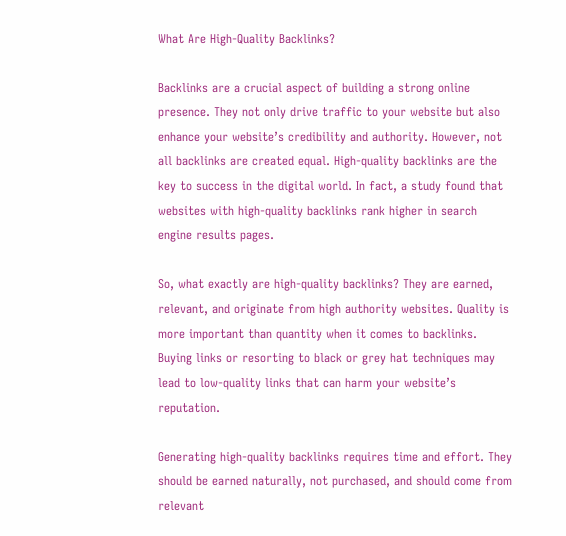What Are High-Quality Backlinks?

Backlinks are a crucial aspect of building a strong online presence. They not only drive traffic to your website but also enhance your website’s credibility and authority. However, not all backlinks are created equal. High-quality backlinks are the key to success in the digital world. In fact, a study found that websites with high-quality backlinks rank higher in search engine results pages.

So, what exactly are high-quality backlinks? They are earned, relevant, and originate from high authority websites. Quality is more important than quantity when it comes to backlinks. Buying links or resorting to black or grey hat techniques may lead to low-quality links that can harm your website’s reputation.

Generating high-quality backlinks requires time and effort. They should be earned naturally, not purchased, and should come from relevant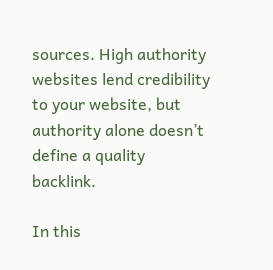sources. High authority websites lend credibility to your website, but authority alone doesn’t define a quality backlink.

In this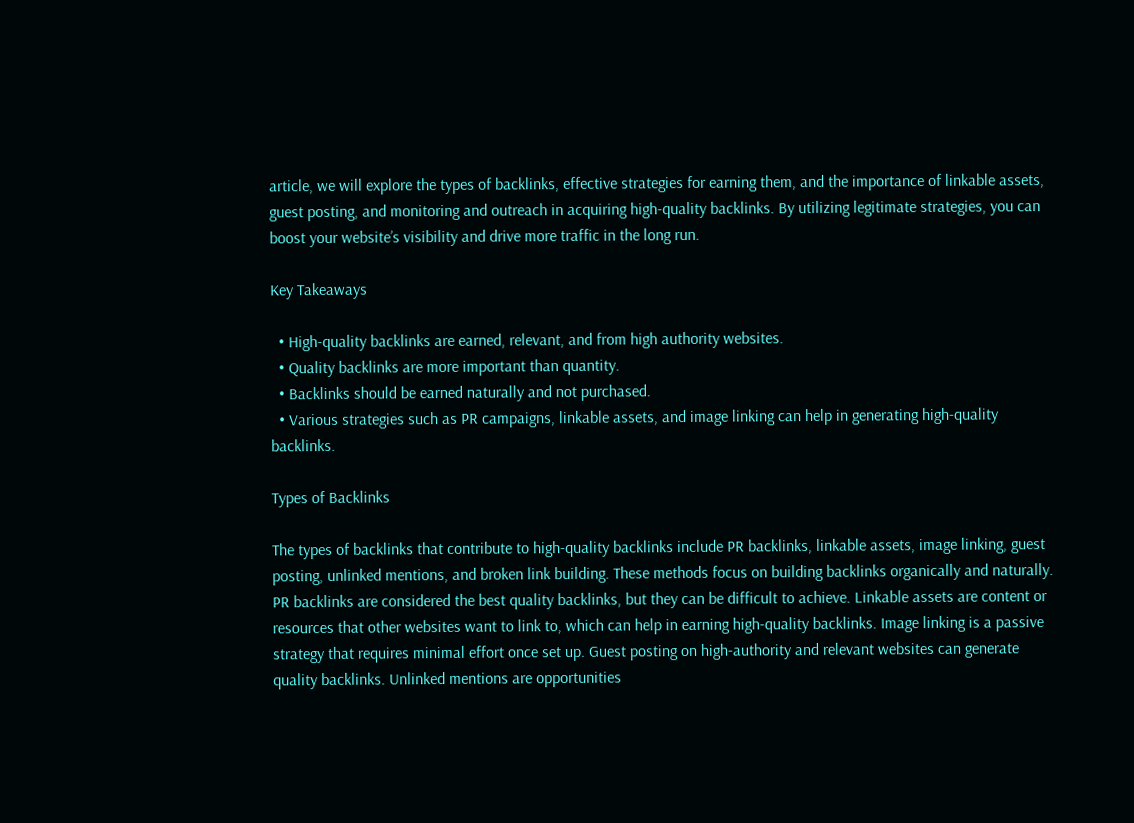article, we will explore the types of backlinks, effective strategies for earning them, and the importance of linkable assets, guest posting, and monitoring and outreach in acquiring high-quality backlinks. By utilizing legitimate strategies, you can boost your website’s visibility and drive more traffic in the long run.

Key Takeaways

  • High-quality backlinks are earned, relevant, and from high authority websites.
  • Quality backlinks are more important than quantity.
  • Backlinks should be earned naturally and not purchased.
  • Various strategies such as PR campaigns, linkable assets, and image linking can help in generating high-quality backlinks.

Types of Backlinks

The types of backlinks that contribute to high-quality backlinks include PR backlinks, linkable assets, image linking, guest posting, unlinked mentions, and broken link building. These methods focus on building backlinks organically and naturally. PR backlinks are considered the best quality backlinks, but they can be difficult to achieve. Linkable assets are content or resources that other websites want to link to, which can help in earning high-quality backlinks. Image linking is a passive strategy that requires minimal effort once set up. Guest posting on high-authority and relevant websites can generate quality backlinks. Unlinked mentions are opportunities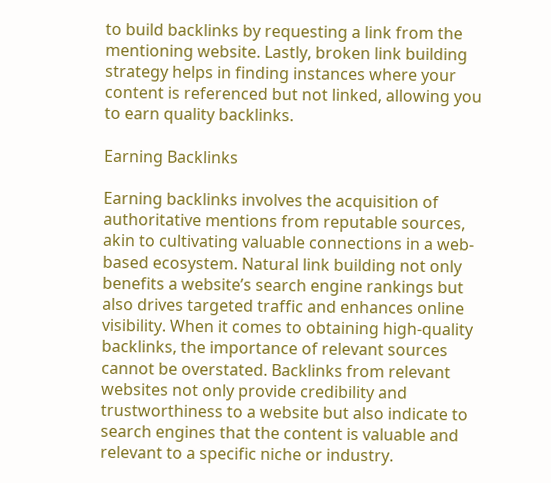to build backlinks by requesting a link from the mentioning website. Lastly, broken link building strategy helps in finding instances where your content is referenced but not linked, allowing you to earn quality backlinks.

Earning Backlinks

Earning backlinks involves the acquisition of authoritative mentions from reputable sources, akin to cultivating valuable connections in a web-based ecosystem. Natural link building not only benefits a website’s search engine rankings but also drives targeted traffic and enhances online visibility. When it comes to obtaining high-quality backlinks, the importance of relevant sources cannot be overstated. Backlinks from relevant websites not only provide credibility and trustworthiness to a website but also indicate to search engines that the content is valuable and relevant to a specific niche or industry.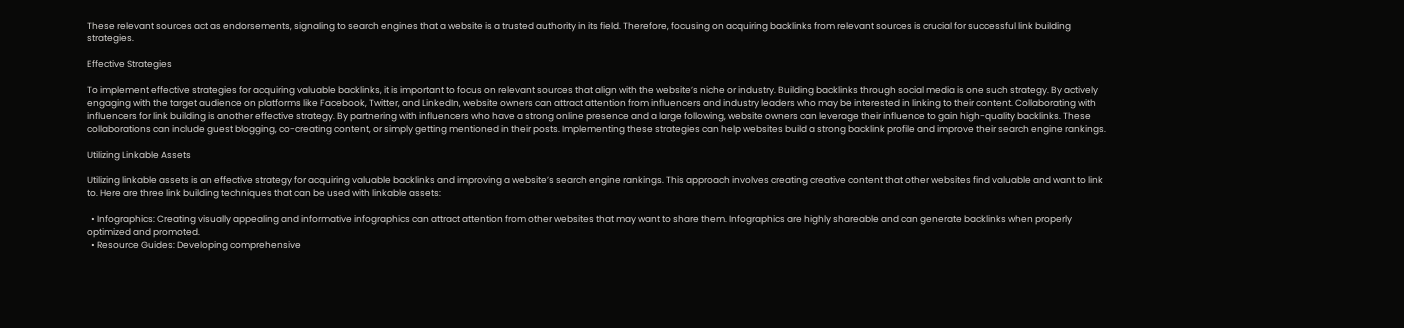These relevant sources act as endorsements, signaling to search engines that a website is a trusted authority in its field. Therefore, focusing on acquiring backlinks from relevant sources is crucial for successful link building strategies.

Effective Strategies

To implement effective strategies for acquiring valuable backlinks, it is important to focus on relevant sources that align with the website’s niche or industry. Building backlinks through social media is one such strategy. By actively engaging with the target audience on platforms like Facebook, Twitter, and LinkedIn, website owners can attract attention from influencers and industry leaders who may be interested in linking to their content. Collaborating with influencers for link building is another effective strategy. By partnering with influencers who have a strong online presence and a large following, website owners can leverage their influence to gain high-quality backlinks. These collaborations can include guest blogging, co-creating content, or simply getting mentioned in their posts. Implementing these strategies can help websites build a strong backlink profile and improve their search engine rankings.

Utilizing Linkable Assets

Utilizing linkable assets is an effective strategy for acquiring valuable backlinks and improving a website’s search engine rankings. This approach involves creating creative content that other websites find valuable and want to link to. Here are three link building techniques that can be used with linkable assets:

  • Infographics: Creating visually appealing and informative infographics can attract attention from other websites that may want to share them. Infographics are highly shareable and can generate backlinks when properly optimized and promoted.
  • Resource Guides: Developing comprehensive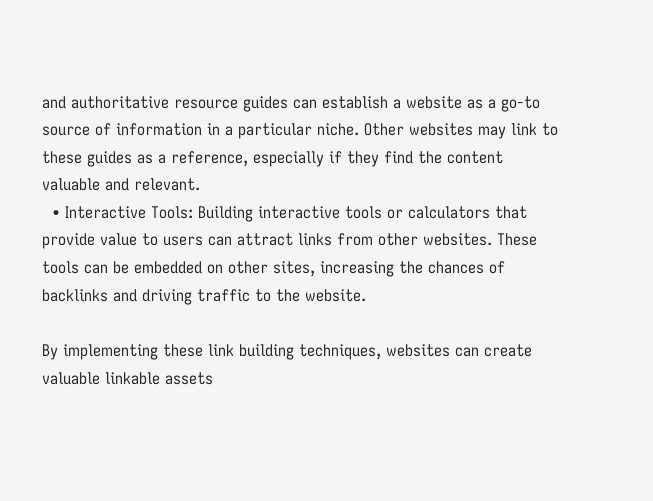and authoritative resource guides can establish a website as a go-to source of information in a particular niche. Other websites may link to these guides as a reference, especially if they find the content valuable and relevant.
  • Interactive Tools: Building interactive tools or calculators that provide value to users can attract links from other websites. These tools can be embedded on other sites, increasing the chances of backlinks and driving traffic to the website.

By implementing these link building techniques, websites can create valuable linkable assets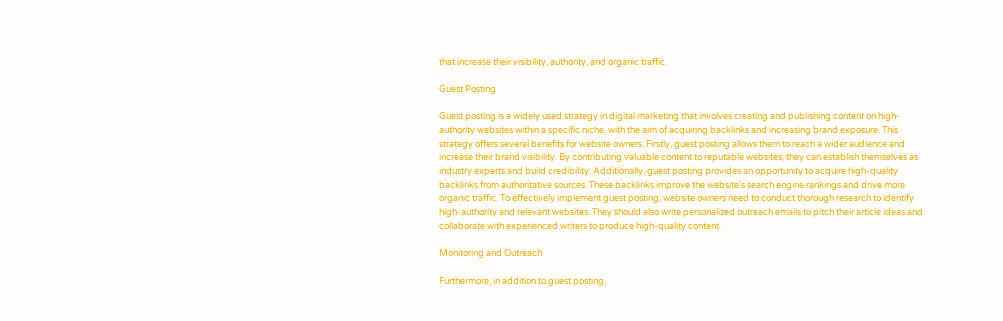that increase their visibility, authority, and organic traffic.

Guest Posting

Guest posting is a widely used strategy in digital marketing that involves creating and publishing content on high-authority websites within a specific niche, with the aim of acquiring backlinks and increasing brand exposure. This strategy offers several benefits for website owners. Firstly, guest posting allows them to reach a wider audience and increase their brand visibility. By contributing valuable content to reputable websites, they can establish themselves as industry experts and build credibility. Additionally, guest posting provides an opportunity to acquire high-quality backlinks from authoritative sources. These backlinks improve the website’s search engine rankings and drive more organic traffic. To effectively implement guest posting, website owners need to conduct thorough research to identify high-authority and relevant websites. They should also write personalized outreach emails to pitch their article ideas and collaborate with experienced writers to produce high-quality content.

Monitoring and Outreach

Furthermore, in addition to guest posting,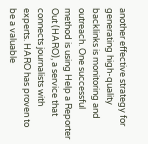another effective strategy for generating high-quality backlinks is monitoring and outreach. One successful method is using Help a Reporter Out (HARO), a service that connects journalists with experts. HARO has proven to be a valuable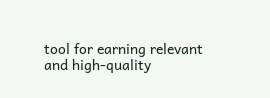tool for earning relevant and high-quality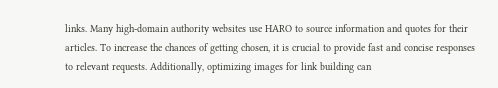links. Many high-domain authority websites use HARO to source information and quotes for their articles. To increase the chances of getting chosen, it is crucial to provide fast and concise responses to relevant requests. Additionally, optimizing images for link building can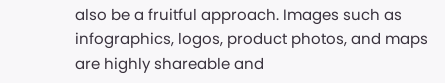also be a fruitful approach. Images such as infographics, logos, product photos, and maps are highly shareable and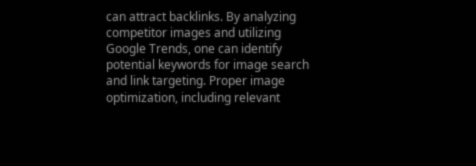can attract backlinks. By analyzing competitor images and utilizing Google Trends, one can identify potential keywords for image search and link targeting. Proper image optimization, including relevant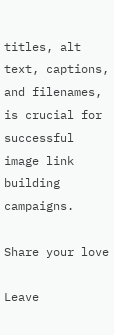titles, alt text, captions, and filenames, is crucial for successful image link building campaigns.

Share your love

Leave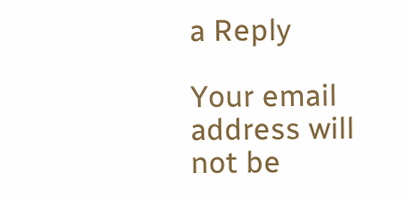a Reply

Your email address will not be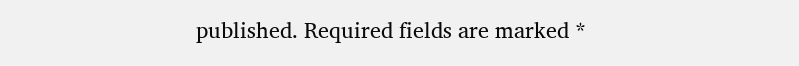published. Required fields are marked *